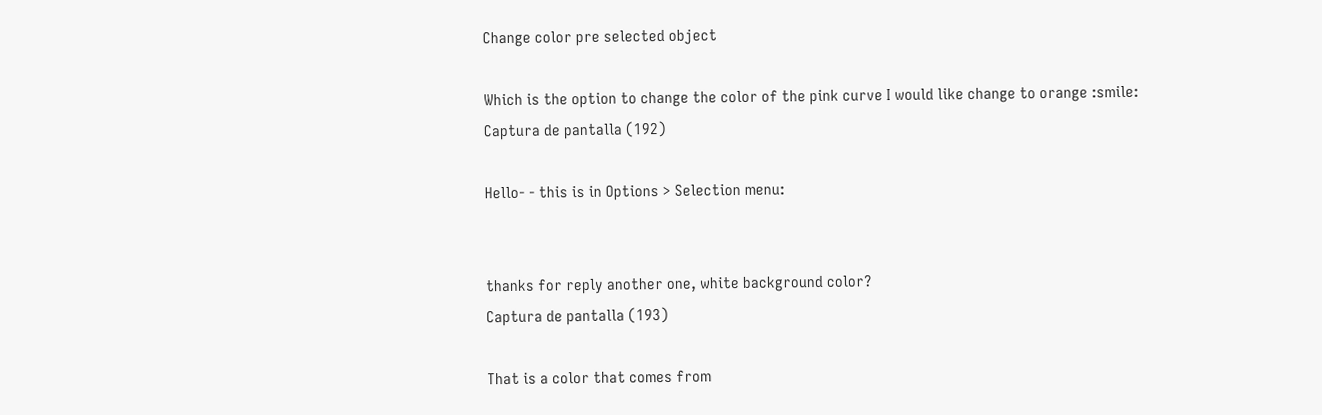Change color pre selected object

Which is the option to change the color of the pink curve I would like change to orange :smile:
Captura de pantalla (192)

Hello- - this is in Options > Selection menu:


thanks for reply another one, white background color?
Captura de pantalla (193)

That is a color that comes from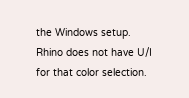the Windows setup.
Rhino does not have U/I for that color selection.